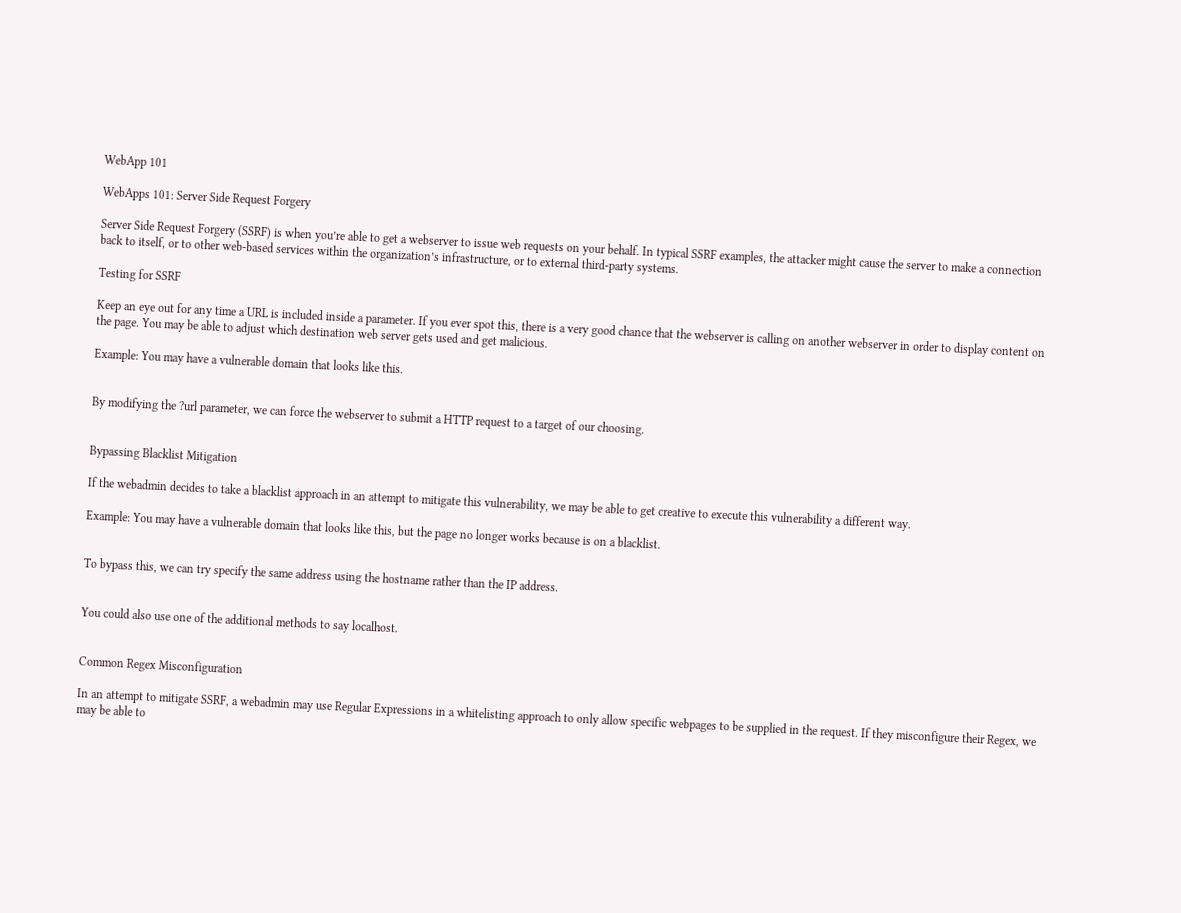WebApp 101

WebApps 101: Server Side Request Forgery

Server Side Request Forgery (SSRF) is when you’re able to get a webserver to issue web requests on your behalf. In typical SSRF examples, the attacker might cause the server to make a connection back to itself, or to other web-based services within the organization’s infrastructure, or to external third-party systems.

Testing for SSRF

Keep an eye out for any time a URL is included inside a parameter. If you ever spot this, there is a very good chance that the webserver is calling on another webserver in order to display content on the page. You may be able to adjust which destination web server gets used and get malicious.

Example: You may have a vulnerable domain that looks like this.


By modifying the ?url parameter, we can force the webserver to submit a HTTP request to a target of our choosing.


Bypassing Blacklist Mitigation

If the webadmin decides to take a blacklist approach in an attempt to mitigate this vulnerability, we may be able to get creative to execute this vulnerability a different way.

Example: You may have a vulnerable domain that looks like this, but the page no longer works because is on a blacklist.


To bypass this, we can try specify the same address using the hostname rather than the IP address.


You could also use one of the additional methods to say localhost.


Common Regex Misconfiguration

In an attempt to mitigate SSRF, a webadmin may use Regular Expressions in a whitelisting approach to only allow specific webpages to be supplied in the request. If they misconfigure their Regex, we may be able to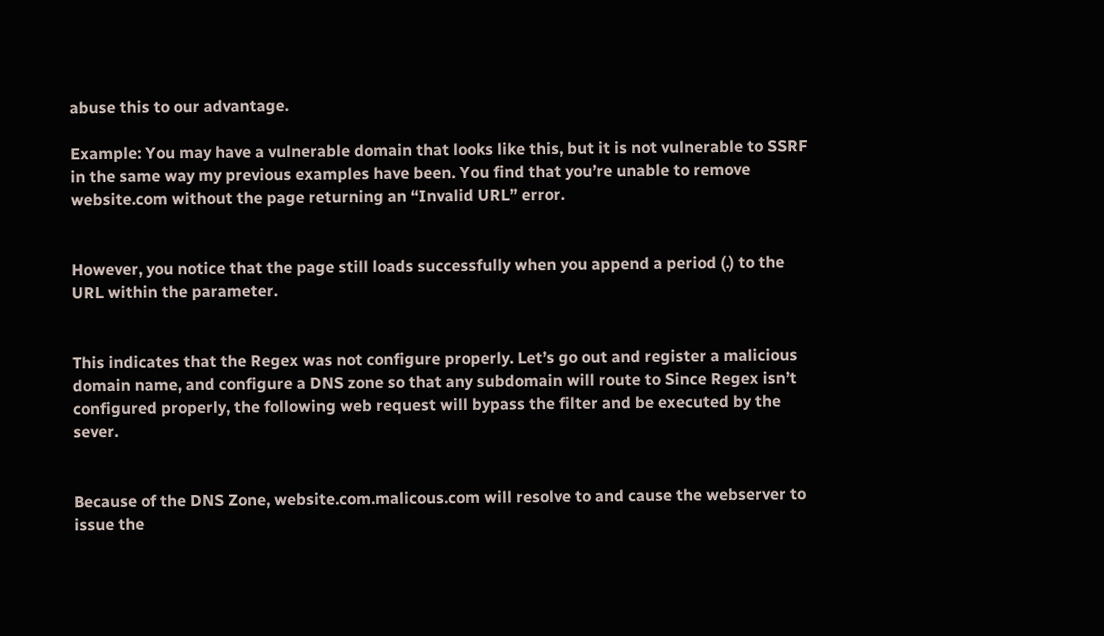abuse this to our advantage.

Example: You may have a vulnerable domain that looks like this, but it is not vulnerable to SSRF in the same way my previous examples have been. You find that you’re unable to remove website.com without the page returning an “Invalid URL” error.


However, you notice that the page still loads successfully when you append a period (.) to the URL within the parameter.


This indicates that the Regex was not configure properly. Let’s go out and register a malicious domain name, and configure a DNS zone so that any subdomain will route to Since Regex isn’t configured properly, the following web request will bypass the filter and be executed by the sever.


Because of the DNS Zone, website.com.malicous.com will resolve to and cause the webserver to issue the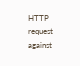HTTP request against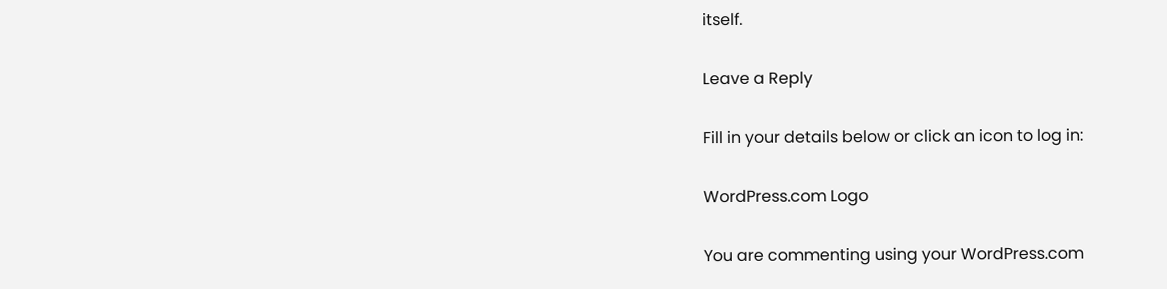itself.

Leave a Reply

Fill in your details below or click an icon to log in:

WordPress.com Logo

You are commenting using your WordPress.com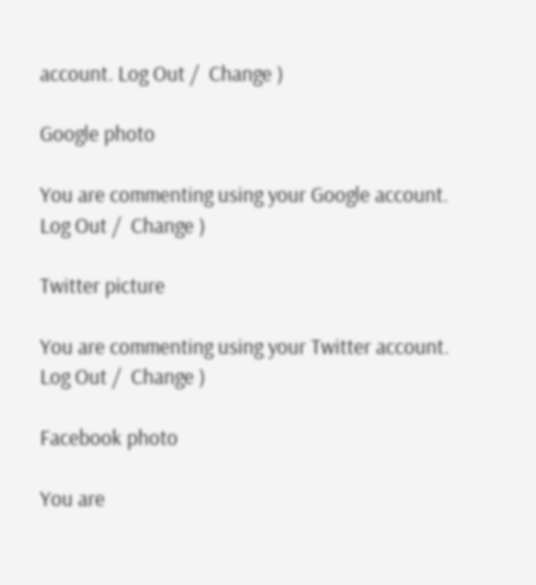account. Log Out /  Change )

Google photo

You are commenting using your Google account. Log Out /  Change )

Twitter picture

You are commenting using your Twitter account. Log Out /  Change )

Facebook photo

You are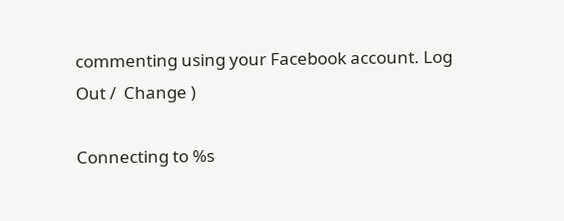commenting using your Facebook account. Log Out /  Change )

Connecting to %s